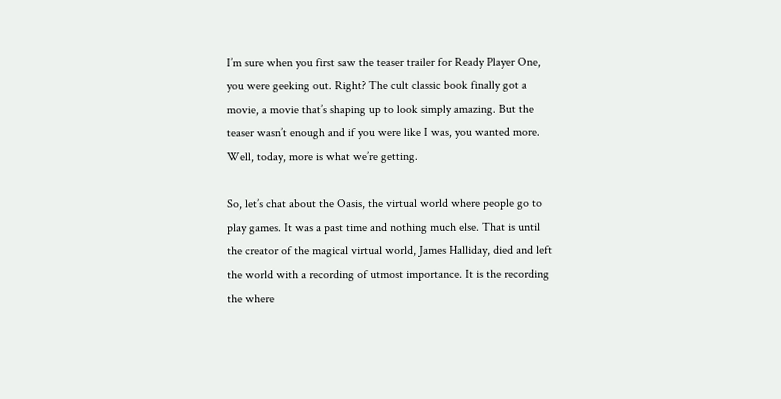I’m sure when you first saw the teaser trailer for Ready Player One, you were geeking out. Right? The cult classic book finally got a movie, a movie that’s shaping up to look simply amazing. But the teaser wasn’t enough and if you were like I was, you wanted more. Well, today, more is what we’re getting.

So, let’s chat about the Oasis, the virtual world where people go to play games. It was a past time and nothing much else. That is until the creator of the magical virtual world, James Halliday, died and left the world with a recording of utmost importance. It is the recording the where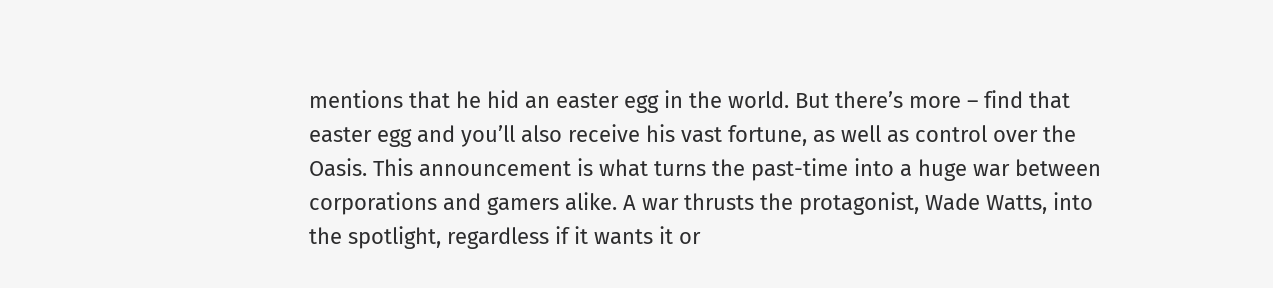mentions that he hid an easter egg in the world. But there’s more – find that easter egg and you’ll also receive his vast fortune, as well as control over the Oasis. This announcement is what turns the past-time into a huge war between corporations and gamers alike. A war thrusts the protagonist, Wade Watts, into the spotlight, regardless if it wants it or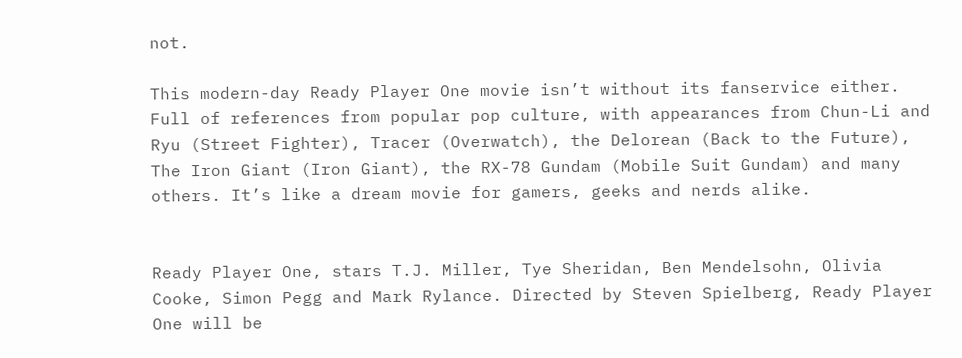not.

This modern-day Ready Player One movie isn’t without its fanservice either. Full of references from popular pop culture, with appearances from Chun-Li and Ryu (Street Fighter), Tracer (Overwatch), the Delorean (Back to the Future), The Iron Giant (Iron Giant), the RX-78 Gundam (Mobile Suit Gundam) and many others. It’s like a dream movie for gamers, geeks and nerds alike.


Ready Player One, stars T.J. Miller, Tye Sheridan, Ben Mendelsohn, Olivia Cooke, Simon Pegg and Mark Rylance. Directed by Steven Spielberg, Ready Player One will be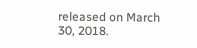released on March 30, 2018.